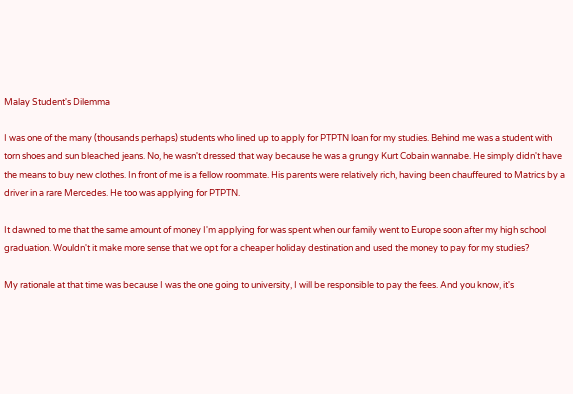Malay Student's Dilemma

I was one of the many (thousands perhaps) students who lined up to apply for PTPTN loan for my studies. Behind me was a student with torn shoes and sun bleached jeans. No, he wasn't dressed that way because he was a grungy Kurt Cobain wannabe. He simply didn't have the means to buy new clothes. In front of me is a fellow roommate. His parents were relatively rich, having been chauffeured to Matrics by a driver in a rare Mercedes. He too was applying for PTPTN.

It dawned to me that the same amount of money I'm applying for was spent when our family went to Europe soon after my high school graduation. Wouldn't it make more sense that we opt for a cheaper holiday destination and used the money to pay for my studies?

My rationale at that time was because I was the one going to university, I will be responsible to pay the fees. And you know, it's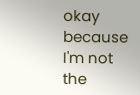okay because I'm not the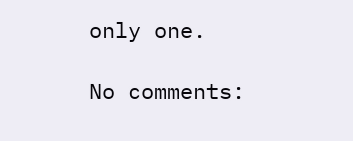only one.

No comments: